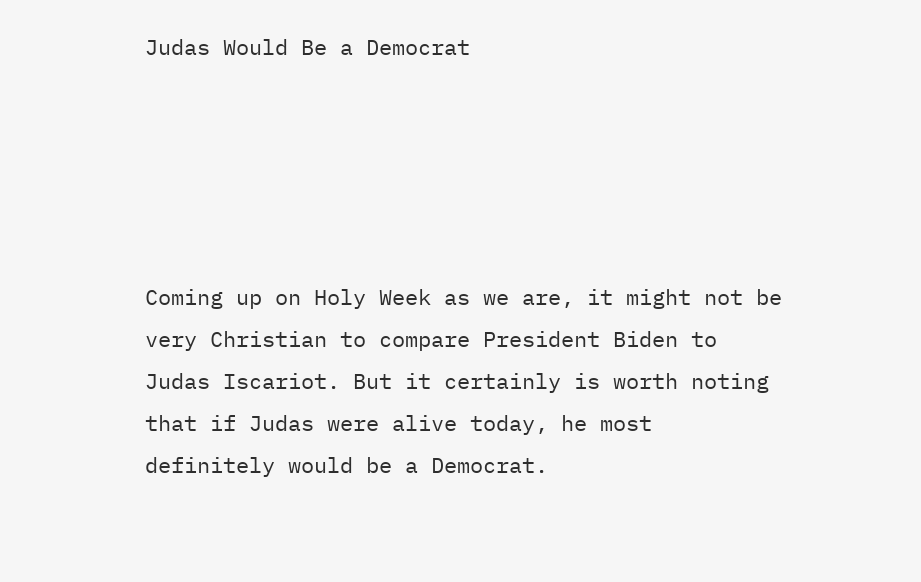Judas Would Be a Democrat





Coming up on Holy Week as we are, it might not be very Christian to compare President Biden to Judas Iscariot. But it certainly is worth noting that if Judas were alive today, he most definitely would be a Democrat.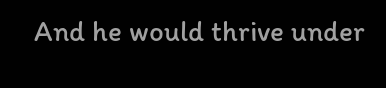And he would thrive under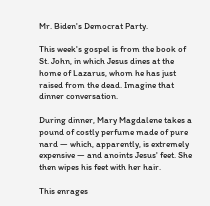Mr. Biden's Democrat Party.

This week's gospel is from the book of St. John, in which Jesus dines at the home of Lazarus, whom he has just raised from the dead. Imagine that dinner conversation.

During dinner, Mary Magdalene takes a pound of costly perfume made of pure nard — which, apparently, is extremely expensive — and anoints Jesus' feet. She then wipes his feet with her hair.

This enrages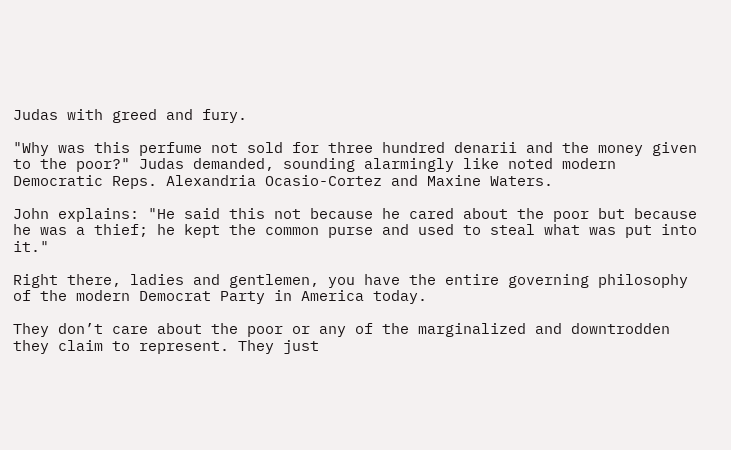Judas with greed and fury.

"Why was this perfume not sold for three hundred denarii and the money given to the poor?" Judas demanded, sounding alarmingly like noted modern Democratic Reps. Alexandria Ocasio-Cortez and Maxine Waters.

John explains: "He said this not because he cared about the poor but because he was a thief; he kept the common purse and used to steal what was put into it."

Right there, ladies and gentlemen, you have the entire governing philosophy of the modern Democrat Party in America today.

They don’t care about the poor or any of the marginalized and downtrodden they claim to represent. They just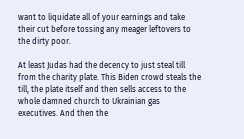want to liquidate all of your earnings and take their cut before tossing any meager leftovers to the dirty poor.

At least Judas had the decency to just steal till from the charity plate. This Biden crowd steals the till, the plate itself and then sells access to the whole damned church to Ukrainian gas executives. And then the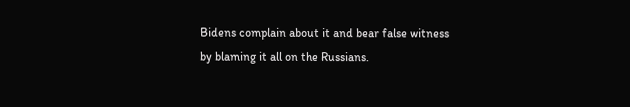Bidens complain about it and bear false witness by blaming it all on the Russians.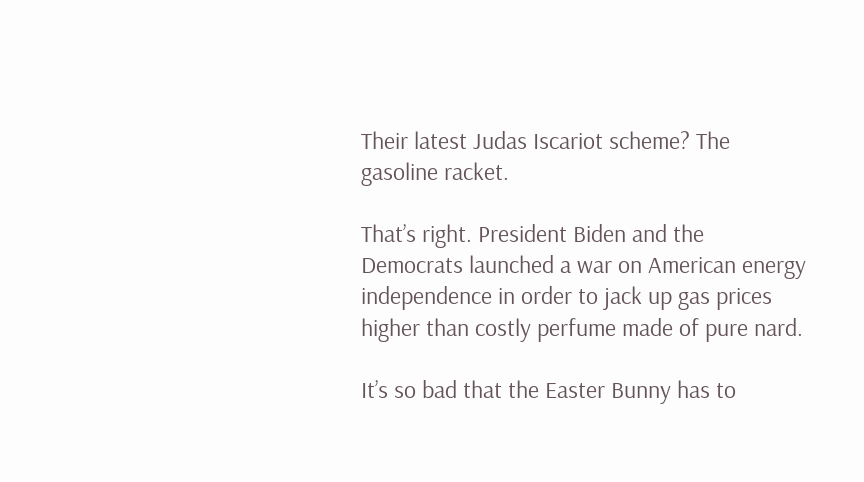Their latest Judas Iscariot scheme? The gasoline racket.

That’s right. President Biden and the Democrats launched a war on American energy independence in order to jack up gas prices higher than costly perfume made of pure nard.

It’s so bad that the Easter Bunny has to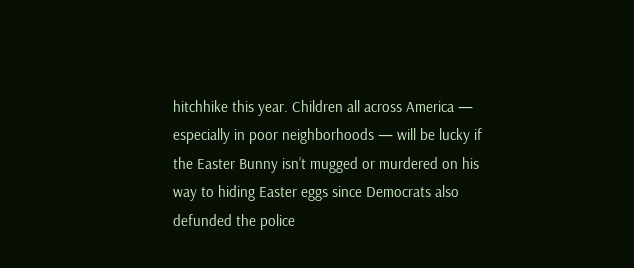hitchhike this year. Children all across America — especially in poor neighborhoods — will be lucky if the Easter Bunny isn’t mugged or murdered on his way to hiding Easter eggs since Democrats also defunded the police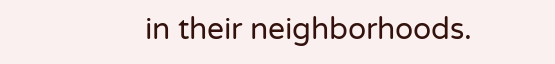in their neighborhoods.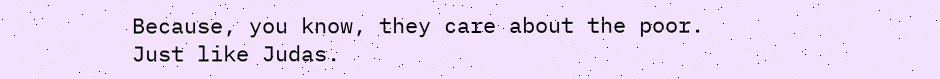Because, you know, they care about the poor. Just like Judas.